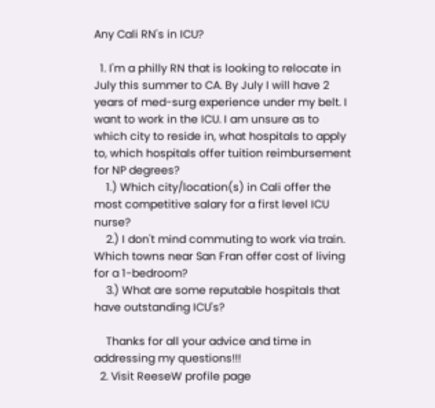Any Cali RN's in ICU?

  1. I'm a philly RN that is looking to relocate in July this summer to CA. By July I will have 2 years of med-surg experience under my belt. I want to work in the ICU. I am unsure as to which city to reside in, what hospitals to apply to, which hospitals offer tuition reimbursement for NP degrees?
    1.) Which city/location(s) in Cali offer the most competitive salary for a first level ICU nurse?
    2.) I don't mind commuting to work via train. Which towns near San Fran offer cost of living for a 1-bedroom?
    3.) What are some reputable hospitals that have outstanding ICU's?

    Thanks for all your advice and time in addressing my questions!!!
  2. Visit ReeseW profile page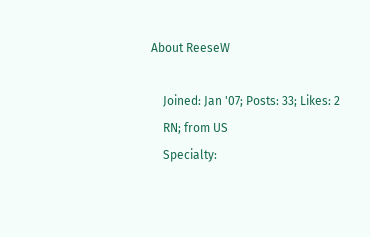About ReeseW

    Joined: Jan '07; Posts: 33; Likes: 2
    RN; from US
    Specialty: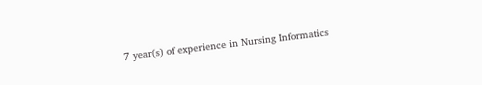7 year(s) of experience in Nursing Informatics